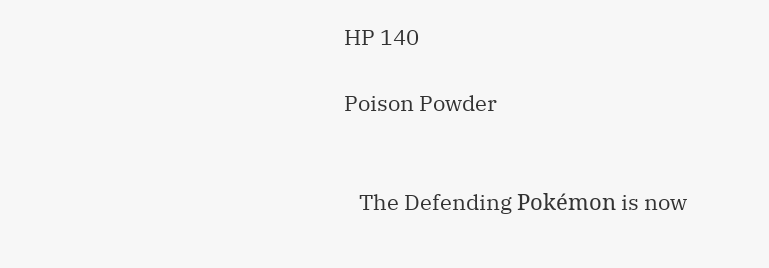HP 140

Poison Powder


   The Defending Pokémon is now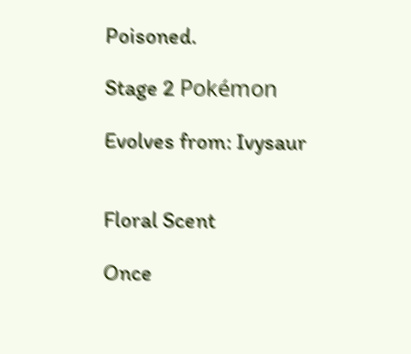Poisoned.

Stage 2 Pokémon

Evolves from: Ivysaur


Floral Scent

Once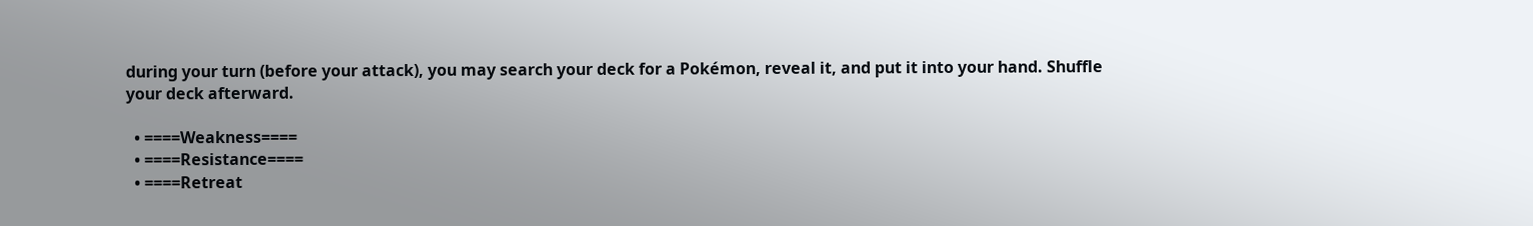during your turn (before your attack), you may search your deck for a Pokémon, reveal it, and put it into your hand. Shuffle your deck afterward.

  • ====Weakness====
  • ====Resistance====
  • ====Retreat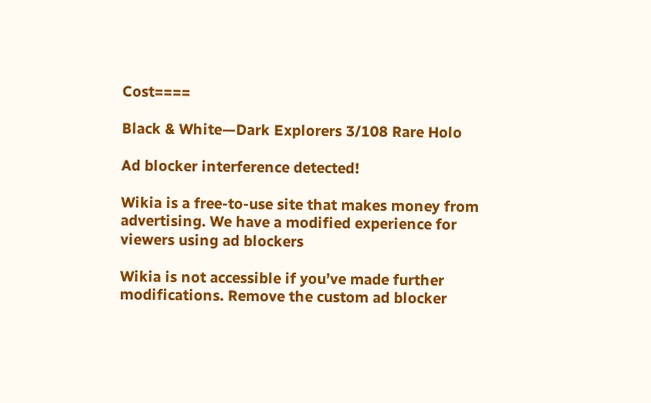Cost====

Black & White—Dark Explorers 3/108 Rare Holo

Ad blocker interference detected!

Wikia is a free-to-use site that makes money from advertising. We have a modified experience for viewers using ad blockers

Wikia is not accessible if you’ve made further modifications. Remove the custom ad blocker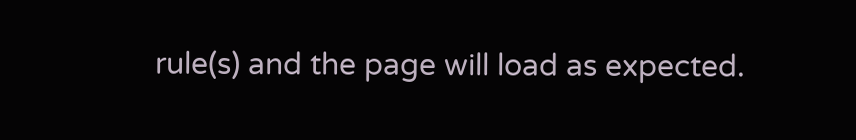rule(s) and the page will load as expected.